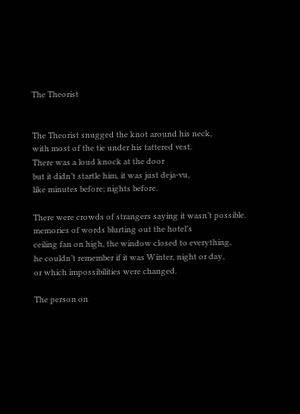The Theorist


The Theorist snugged the knot around his neck,
with most of the tie under his tattered vest.
There was a loud knock at the door
but it didn’t startle him, it was just deja-vu,
like minutes before; nights before.

There were crowds of strangers saying it wasn’t possible.
memories of words blurting out the hotel’s
ceiling fan on high, the window closed to everything,
he couldn’t remember if it was Winter, night or day,
or which impossibilities were changed.

The person on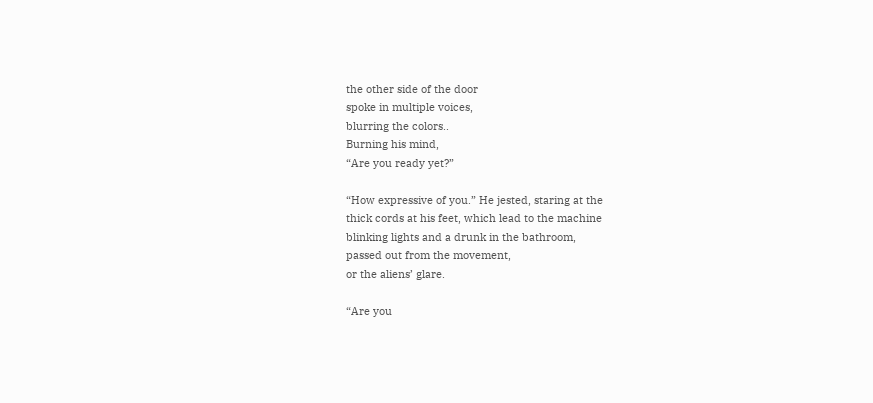the other side of the door
spoke in multiple voices,
blurring the colors..
Burning his mind,
“Are you ready yet?”

“How expressive of you.” He jested, staring at the
thick cords at his feet, which lead to the machine
blinking lights and a drunk in the bathroom,
passed out from the movement,
or the aliens’ glare.

“Are you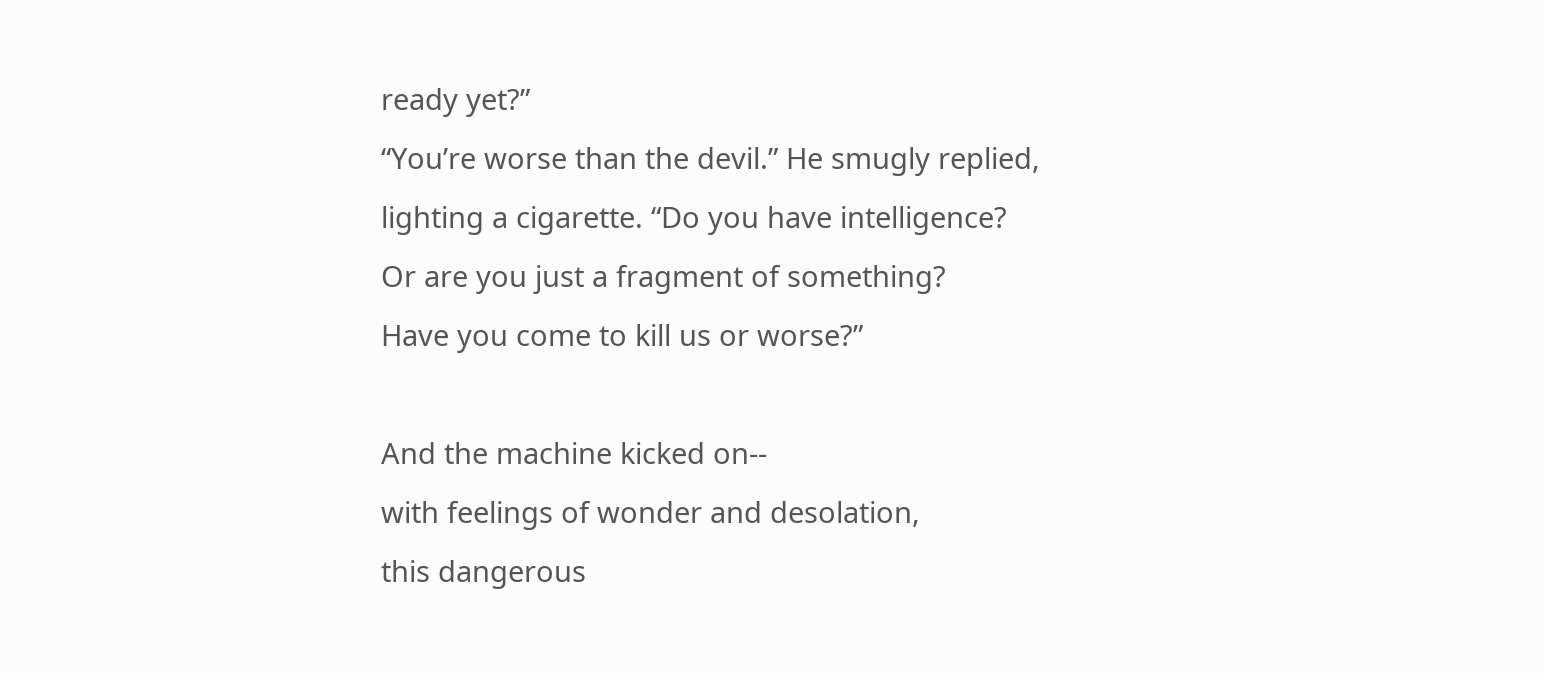ready yet?”
“You’re worse than the devil.” He smugly replied,
lighting a cigarette. “Do you have intelligence?
Or are you just a fragment of something?
Have you come to kill us or worse?”

And the machine kicked on--
with feelings of wonder and desolation,
this dangerous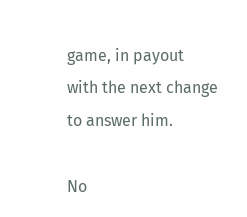game, in payout
with the next change to answer him.

No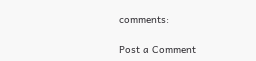comments:

Post a Comment